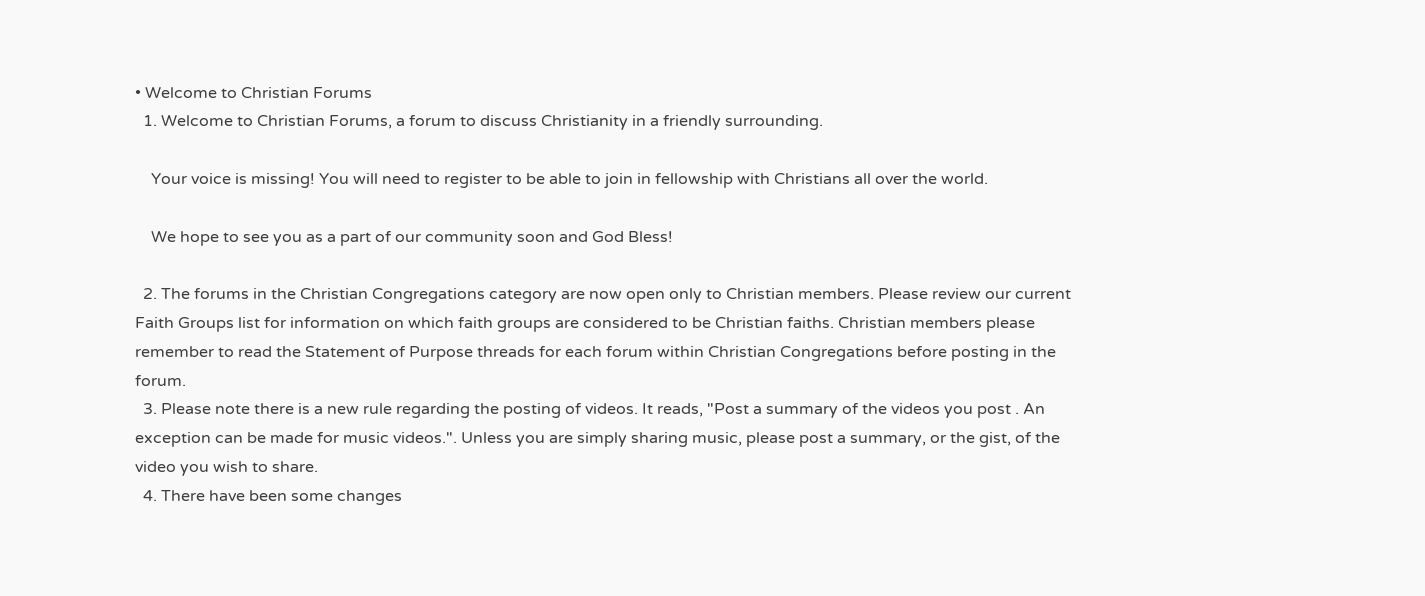• Welcome to Christian Forums
  1. Welcome to Christian Forums, a forum to discuss Christianity in a friendly surrounding.

    Your voice is missing! You will need to register to be able to join in fellowship with Christians all over the world.

    We hope to see you as a part of our community soon and God Bless!

  2. The forums in the Christian Congregations category are now open only to Christian members. Please review our current Faith Groups list for information on which faith groups are considered to be Christian faiths. Christian members please remember to read the Statement of Purpose threads for each forum within Christian Congregations before posting in the forum.
  3. Please note there is a new rule regarding the posting of videos. It reads, "Post a summary of the videos you post . An exception can be made for music videos.". Unless you are simply sharing music, please post a summary, or the gist, of the video you wish to share.
  4. There have been some changes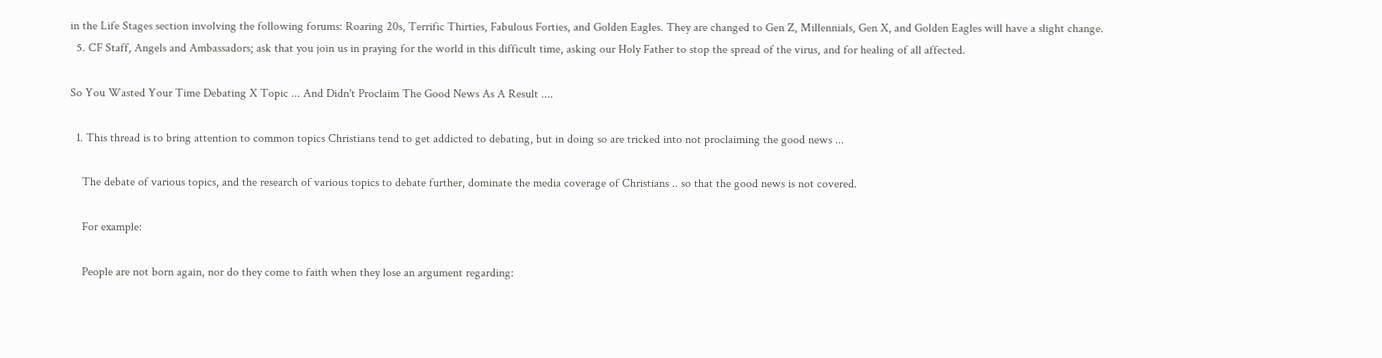in the Life Stages section involving the following forums: Roaring 20s, Terrific Thirties, Fabulous Forties, and Golden Eagles. They are changed to Gen Z, Millennials, Gen X, and Golden Eagles will have a slight change.
  5. CF Staff, Angels and Ambassadors; ask that you join us in praying for the world in this difficult time, asking our Holy Father to stop the spread of the virus, and for healing of all affected.

So You Wasted Your Time Debating X Topic ... And Didn't Proclaim The Good News As A Result ....

  1. This thread is to bring attention to common topics Christians tend to get addicted to debating, but in doing so are tricked into not proclaiming the good news ...

    The debate of various topics, and the research of various topics to debate further, dominate the media coverage of Christians .. so that the good news is not covered.

    For example:

    People are not born again, nor do they come to faith when they lose an argument regarding: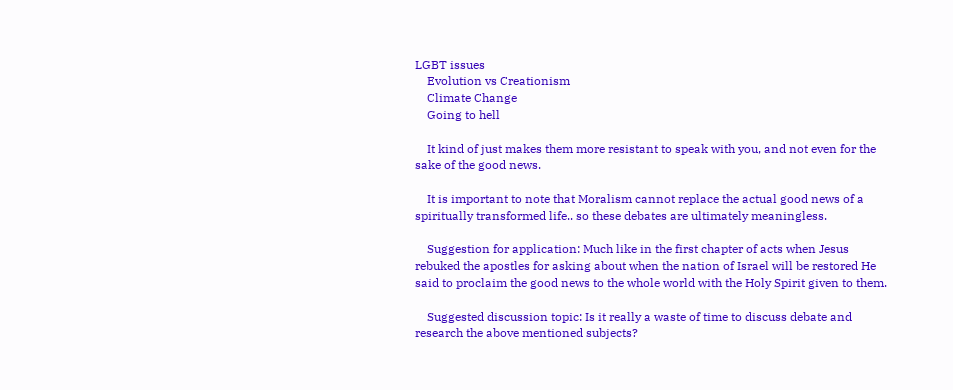LGBT issues
    Evolution vs Creationism
    Climate Change
    Going to hell

    It kind of just makes them more resistant to speak with you, and not even for the sake of the good news.

    It is important to note that Moralism cannot replace the actual good news of a spiritually transformed life.. so these debates are ultimately meaningless.

    Suggestion for application: Much like in the first chapter of acts when Jesus rebuked the apostles for asking about when the nation of Israel will be restored He said to proclaim the good news to the whole world with the Holy Spirit given to them.

    Suggested discussion topic: Is it really a waste of time to discuss debate and research the above mentioned subjects?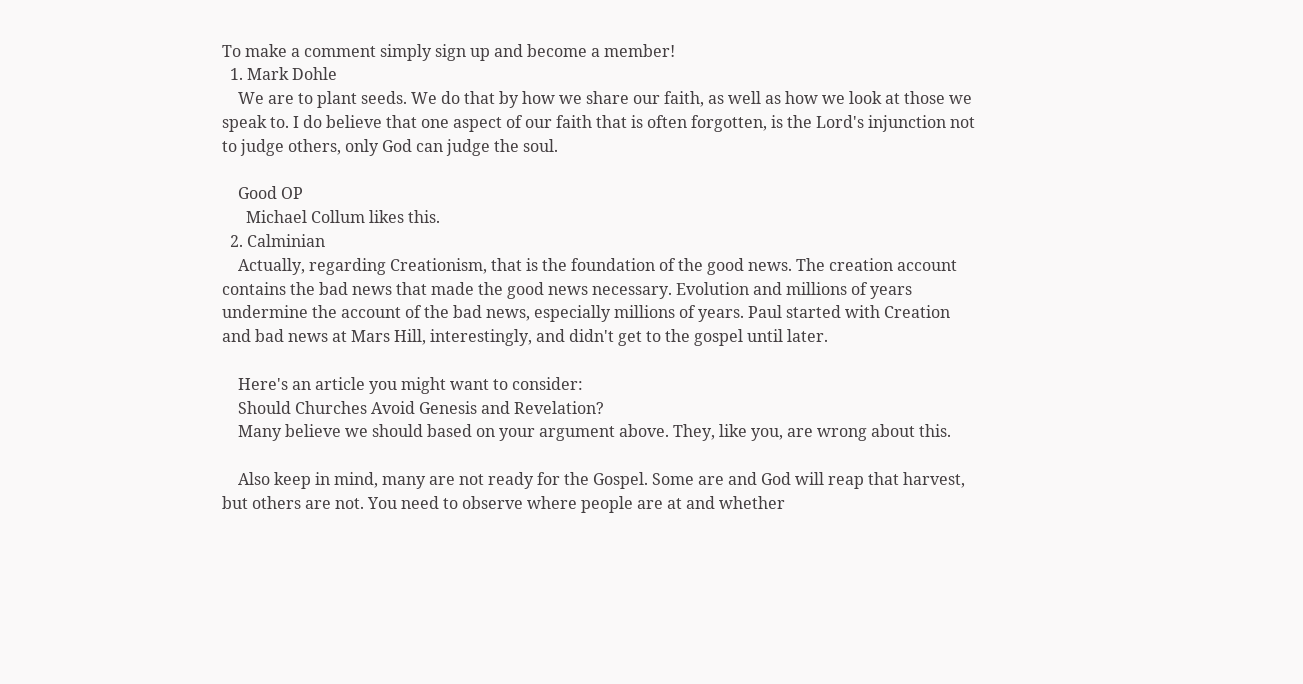To make a comment simply sign up and become a member!
  1. Mark Dohle
    We are to plant seeds. We do that by how we share our faith, as well as how we look at those we speak to. I do believe that one aspect of our faith that is often forgotten, is the Lord's injunction not to judge others, only God can judge the soul.

    Good OP
      Michael Collum likes this.
  2. Calminian
    Actually, regarding Creationism, that is the foundation of the good news. The creation account contains the bad news that made the good news necessary. Evolution and millions of years undermine the account of the bad news, especially millions of years. Paul started with Creation and bad news at Mars Hill, interestingly, and didn't get to the gospel until later.

    Here's an article you might want to consider:
    Should Churches Avoid Genesis and Revelation?
    Many believe we should based on your argument above. They, like you, are wrong about this.

    Also keep in mind, many are not ready for the Gospel. Some are and God will reap that harvest, but others are not. You need to observe where people are at and whether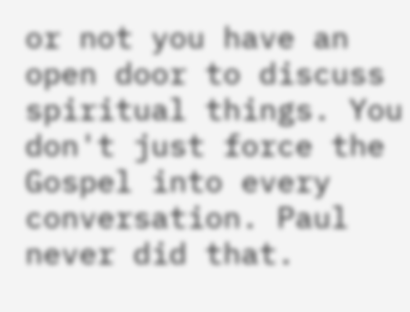or not you have an open door to discuss spiritual things. You don't just force the Gospel into every conversation. Paul never did that.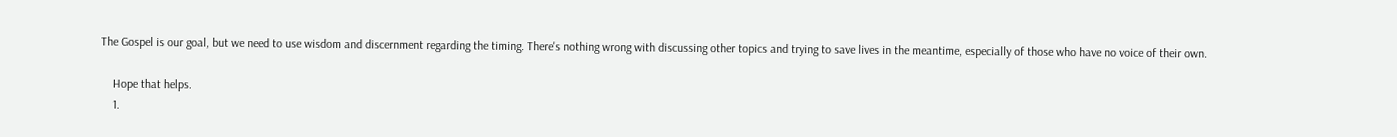The Gospel is our goal, but we need to use wisdom and discernment regarding the timing. There's nothing wrong with discussing other topics and trying to save lives in the meantime, especially of those who have no voice of their own.

    Hope that helps.
    1.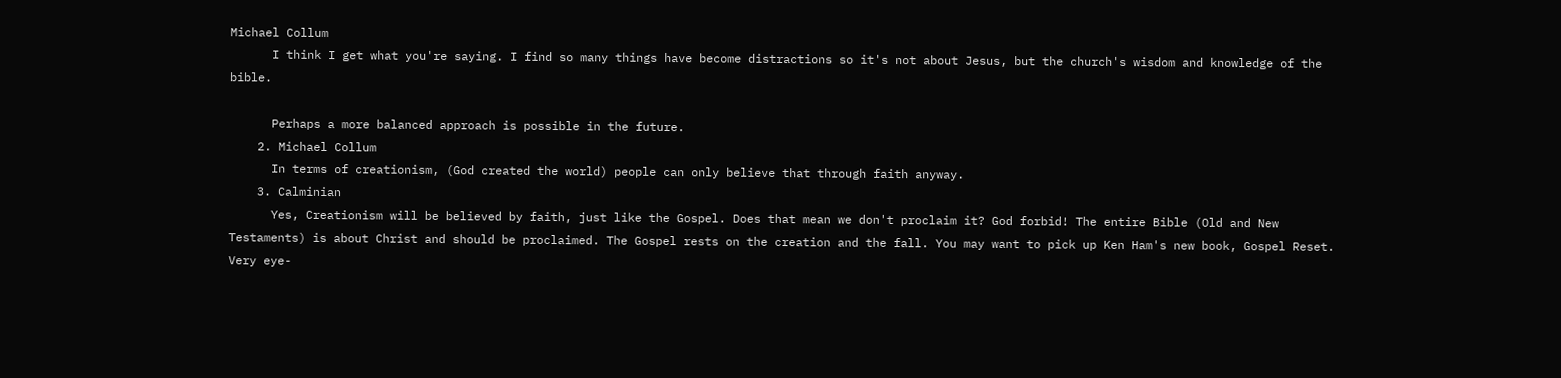Michael Collum
      I think I get what you're saying. I find so many things have become distractions so it's not about Jesus, but the church's wisdom and knowledge of the bible.

      Perhaps a more balanced approach is possible in the future.
    2. Michael Collum
      In terms of creationism, (God created the world) people can only believe that through faith anyway.
    3. Calminian
      Yes, Creationism will be believed by faith, just like the Gospel. Does that mean we don't proclaim it? God forbid! The entire Bible (Old and New Testaments) is about Christ and should be proclaimed. The Gospel rests on the creation and the fall. You may want to pick up Ken Ham's new book, Gospel Reset. Very eye-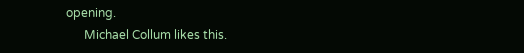opening.
      Michael Collum likes this.